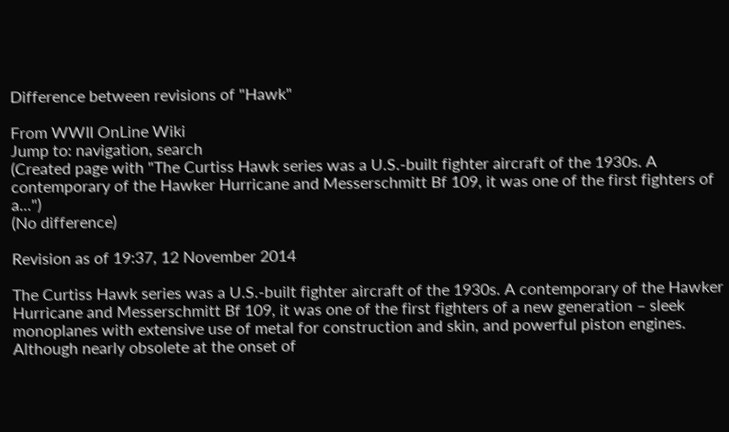Difference between revisions of "Hawk"

From WWII OnLine Wiki
Jump to: navigation, search
(Created page with "The Curtiss Hawk series was a U.S.-built fighter aircraft of the 1930s. A contemporary of the Hawker Hurricane and Messerschmitt Bf 109, it was one of the first fighters of a...")
(No difference)

Revision as of 19:37, 12 November 2014

The Curtiss Hawk series was a U.S.-built fighter aircraft of the 1930s. A contemporary of the Hawker Hurricane and Messerschmitt Bf 109, it was one of the first fighters of a new generation – sleek monoplanes with extensive use of metal for construction and skin, and powerful piston engines. Although nearly obsolete at the onset of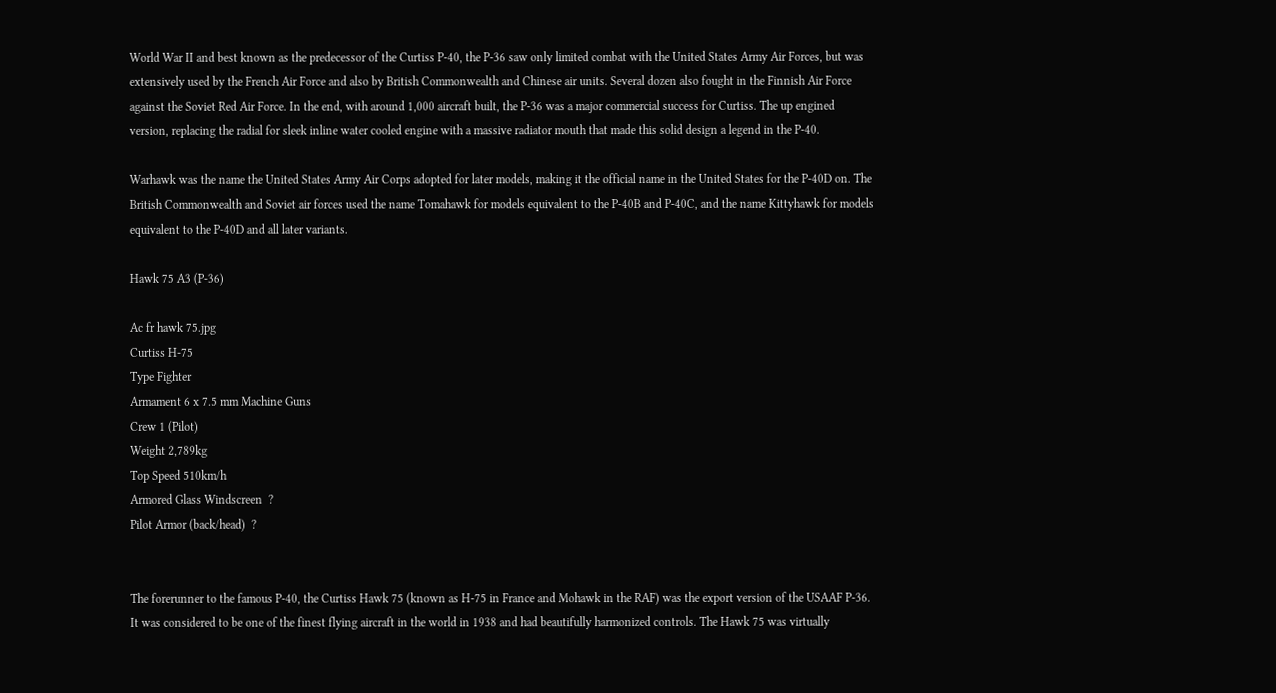World War II and best known as the predecessor of the Curtiss P-40, the P-36 saw only limited combat with the United States Army Air Forces, but was extensively used by the French Air Force and also by British Commonwealth and Chinese air units. Several dozen also fought in the Finnish Air Force against the Soviet Red Air Force. In the end, with around 1,000 aircraft built, the P-36 was a major commercial success for Curtiss. The up engined version, replacing the radial for sleek inline water cooled engine with a massive radiator mouth that made this solid design a legend in the P-40.

Warhawk was the name the United States Army Air Corps adopted for later models, making it the official name in the United States for the P-40D on. The British Commonwealth and Soviet air forces used the name Tomahawk for models equivalent to the P-40B and P-40C, and the name Kittyhawk for models equivalent to the P-40D and all later variants.

Hawk 75 A3 (P-36)

Ac fr hawk 75.jpg
Curtiss H-75
Type Fighter
Armament 6 x 7.5 mm Machine Guns
Crew 1 (Pilot)
Weight 2,789kg
Top Speed 510km/h
Armored Glass Windscreen  ?
Pilot Armor (back/head)  ?


The forerunner to the famous P-40, the Curtiss Hawk 75 (known as H-75 in France and Mohawk in the RAF) was the export version of the USAAF P-36. It was considered to be one of the finest flying aircraft in the world in 1938 and had beautifully harmonized controls. The Hawk 75 was virtually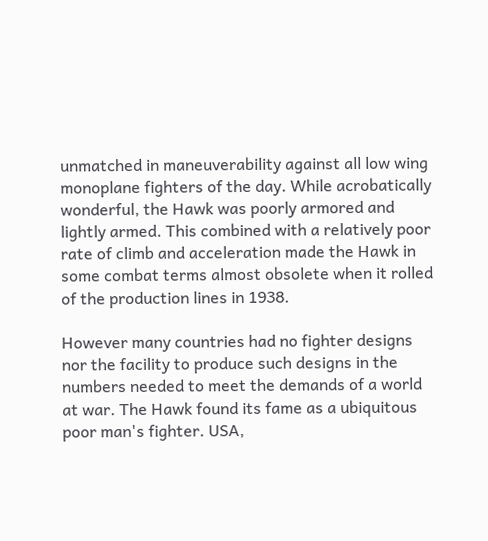unmatched in maneuverability against all low wing monoplane fighters of the day. While acrobatically wonderful, the Hawk was poorly armored and lightly armed. This combined with a relatively poor rate of climb and acceleration made the Hawk in some combat terms almost obsolete when it rolled of the production lines in 1938.

However many countries had no fighter designs nor the facility to produce such designs in the numbers needed to meet the demands of a world at war. The Hawk found its fame as a ubiquitous poor man's fighter. USA,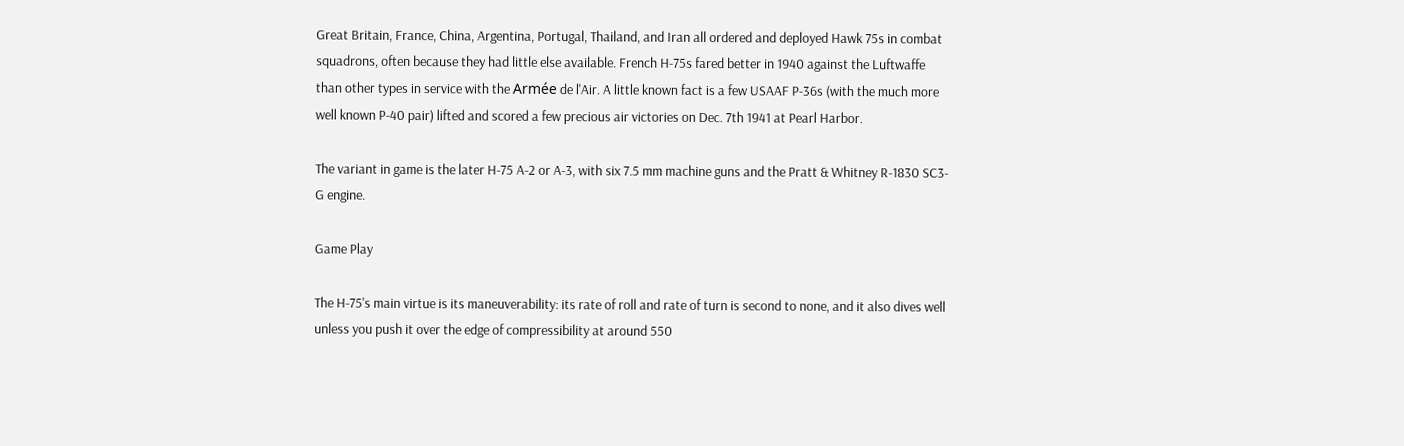Great Britain, France, China, Argentina, Portugal, Thailand, and Iran all ordered and deployed Hawk 75s in combat squadrons, often because they had little else available. French H-75s fared better in 1940 against the Luftwaffe than other types in service with the Armée de l'Air. A little known fact is a few USAAF P-36s (with the much more well known P-40 pair) lifted and scored a few precious air victories on Dec. 7th 1941 at Pearl Harbor.

The variant in game is the later H-75 A-2 or A-3, with six 7.5 mm machine guns and the Pratt & Whitney R-1830 SC3-G engine.

Game Play

The H-75's main virtue is its maneuverability: its rate of roll and rate of turn is second to none, and it also dives well unless you push it over the edge of compressibility at around 550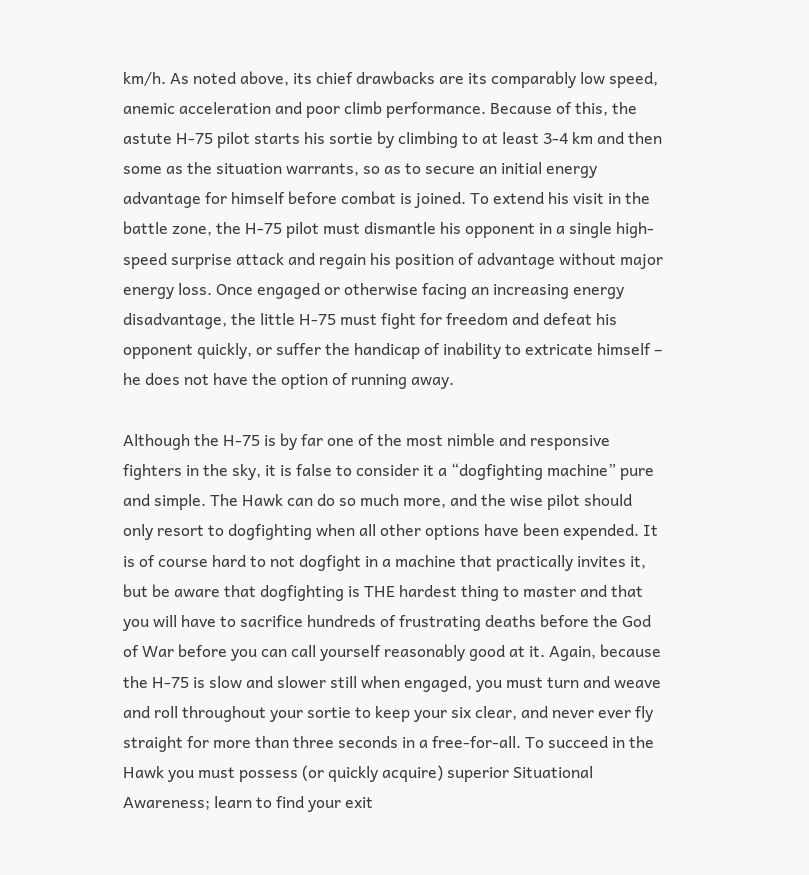km/h. As noted above, its chief drawbacks are its comparably low speed, anemic acceleration and poor climb performance. Because of this, the astute H-75 pilot starts his sortie by climbing to at least 3-4 km and then some as the situation warrants, so as to secure an initial energy advantage for himself before combat is joined. To extend his visit in the battle zone, the H-75 pilot must dismantle his opponent in a single high-speed surprise attack and regain his position of advantage without major energy loss. Once engaged or otherwise facing an increasing energy disadvantage, the little H-75 must fight for freedom and defeat his opponent quickly, or suffer the handicap of inability to extricate himself – he does not have the option of running away.

Although the H-75 is by far one of the most nimble and responsive fighters in the sky, it is false to consider it a “dogfighting machine” pure and simple. The Hawk can do so much more, and the wise pilot should only resort to dogfighting when all other options have been expended. It is of course hard to not dogfight in a machine that practically invites it, but be aware that dogfighting is THE hardest thing to master and that you will have to sacrifice hundreds of frustrating deaths before the God of War before you can call yourself reasonably good at it. Again, because the H-75 is slow and slower still when engaged, you must turn and weave and roll throughout your sortie to keep your six clear, and never ever fly straight for more than three seconds in a free-for-all. To succeed in the Hawk you must possess (or quickly acquire) superior Situational Awareness; learn to find your exit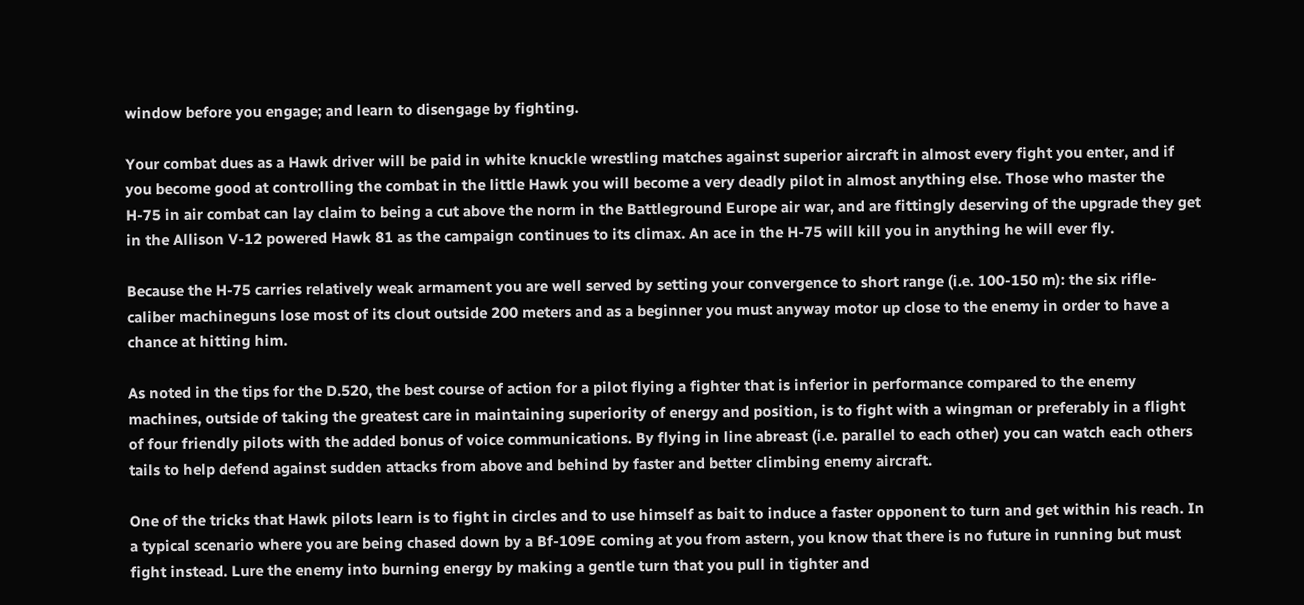window before you engage; and learn to disengage by fighting.

Your combat dues as a Hawk driver will be paid in white knuckle wrestling matches against superior aircraft in almost every fight you enter, and if you become good at controlling the combat in the little Hawk you will become a very deadly pilot in almost anything else. Those who master the H-75 in air combat can lay claim to being a cut above the norm in the Battleground Europe air war, and are fittingly deserving of the upgrade they get in the Allison V-12 powered Hawk 81 as the campaign continues to its climax. An ace in the H-75 will kill you in anything he will ever fly.

Because the H-75 carries relatively weak armament you are well served by setting your convergence to short range (i.e. 100-150 m): the six rifle-caliber machineguns lose most of its clout outside 200 meters and as a beginner you must anyway motor up close to the enemy in order to have a chance at hitting him.

As noted in the tips for the D.520, the best course of action for a pilot flying a fighter that is inferior in performance compared to the enemy machines, outside of taking the greatest care in maintaining superiority of energy and position, is to fight with a wingman or preferably in a flight of four friendly pilots with the added bonus of voice communications. By flying in line abreast (i.e. parallel to each other) you can watch each others tails to help defend against sudden attacks from above and behind by faster and better climbing enemy aircraft.

One of the tricks that Hawk pilots learn is to fight in circles and to use himself as bait to induce a faster opponent to turn and get within his reach. In a typical scenario where you are being chased down by a Bf-109E coming at you from astern, you know that there is no future in running but must fight instead. Lure the enemy into burning energy by making a gentle turn that you pull in tighter and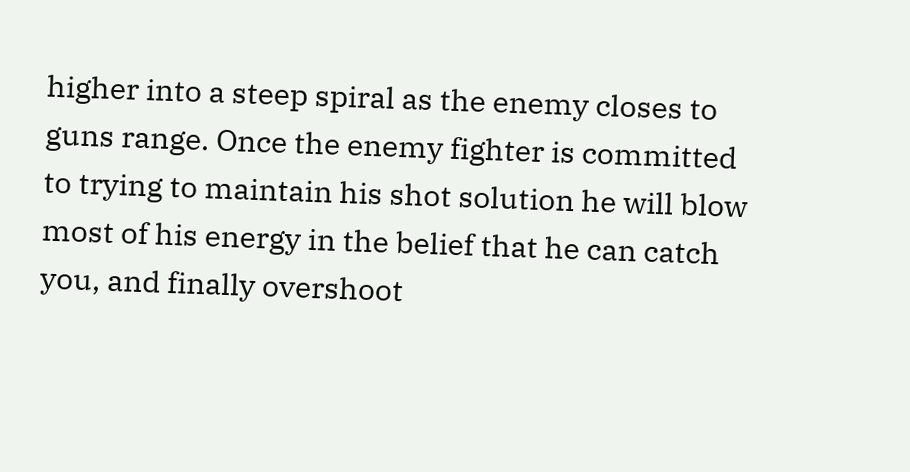higher into a steep spiral as the enemy closes to guns range. Once the enemy fighter is committed to trying to maintain his shot solution he will blow most of his energy in the belief that he can catch you, and finally overshoot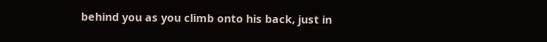behind you as you climb onto his back, just in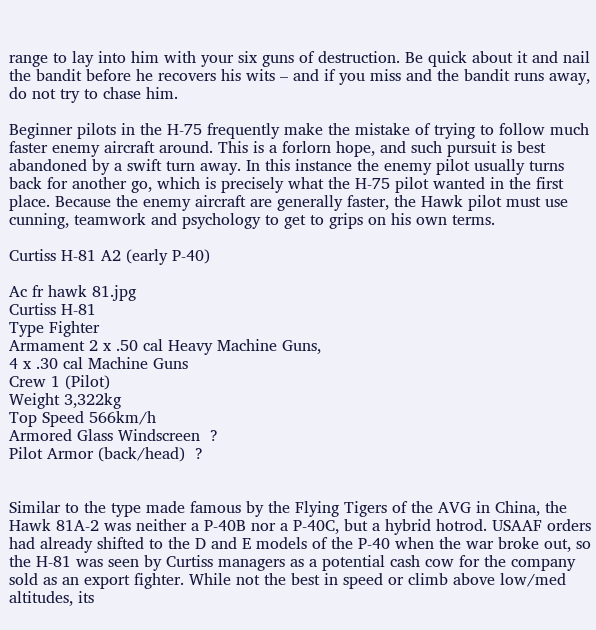range to lay into him with your six guns of destruction. Be quick about it and nail the bandit before he recovers his wits – and if you miss and the bandit runs away, do not try to chase him.

Beginner pilots in the H-75 frequently make the mistake of trying to follow much faster enemy aircraft around. This is a forlorn hope, and such pursuit is best abandoned by a swift turn away. In this instance the enemy pilot usually turns back for another go, which is precisely what the H-75 pilot wanted in the first place. Because the enemy aircraft are generally faster, the Hawk pilot must use cunning, teamwork and psychology to get to grips on his own terms.

Curtiss H-81 A2 (early P-40)

Ac fr hawk 81.jpg
Curtiss H-81
Type Fighter
Armament 2 x .50 cal Heavy Machine Guns,
4 x .30 cal Machine Guns
Crew 1 (Pilot)
Weight 3,322kg
Top Speed 566km/h
Armored Glass Windscreen  ?
Pilot Armor (back/head)  ?


Similar to the type made famous by the Flying Tigers of the AVG in China, the Hawk 81A-2 was neither a P-40B nor a P-40C, but a hybrid hotrod. USAAF orders had already shifted to the D and E models of the P-40 when the war broke out, so the H-81 was seen by Curtiss managers as a potential cash cow for the company sold as an export fighter. While not the best in speed or climb above low/med altitudes, its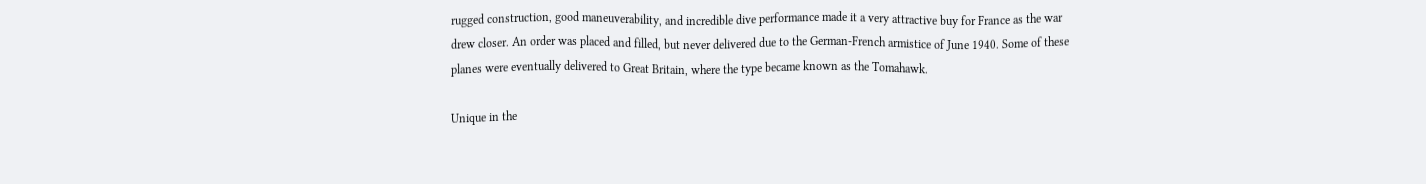rugged construction, good maneuverability, and incredible dive performance made it a very attractive buy for France as the war drew closer. An order was placed and filled, but never delivered due to the German-French armistice of June 1940. Some of these planes were eventually delivered to Great Britain, where the type became known as the Tomahawk.

Unique in the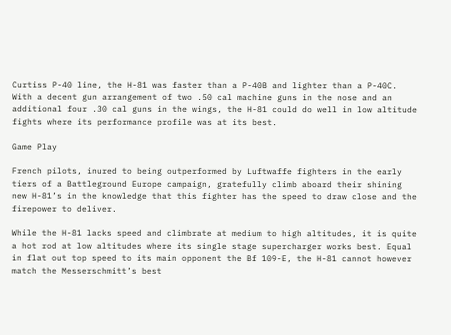Curtiss P-40 line, the H-81 was faster than a P-40B and lighter than a P-40C. With a decent gun arrangement of two .50 cal machine guns in the nose and an additional four .30 cal guns in the wings, the H-81 could do well in low altitude fights where its performance profile was at its best.

Game Play

French pilots, inured to being outperformed by Luftwaffe fighters in the early tiers of a Battleground Europe campaign, gratefully climb aboard their shining new H-81’s in the knowledge that this fighter has the speed to draw close and the firepower to deliver.

While the H-81 lacks speed and climbrate at medium to high altitudes, it is quite a hot rod at low altitudes where its single stage supercharger works best. Equal in flat out top speed to its main opponent the Bf 109-E, the H-81 cannot however match the Messerschmitt’s best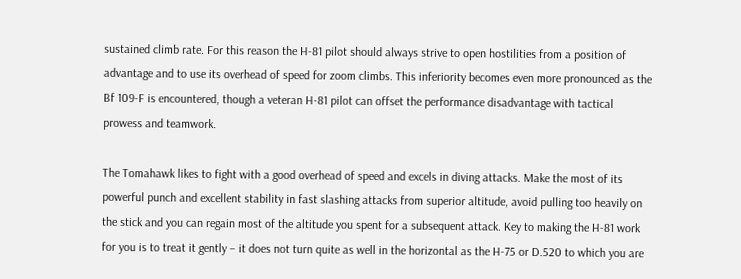sustained climb rate. For this reason the H-81 pilot should always strive to open hostilities from a position of advantage and to use its overhead of speed for zoom climbs. This inferiority becomes even more pronounced as the Bf 109-F is encountered, though a veteran H-81 pilot can offset the performance disadvantage with tactical prowess and teamwork.

The Tomahawk likes to fight with a good overhead of speed and excels in diving attacks. Make the most of its powerful punch and excellent stability in fast slashing attacks from superior altitude, avoid pulling too heavily on the stick and you can regain most of the altitude you spent for a subsequent attack. Key to making the H-81 work for you is to treat it gently – it does not turn quite as well in the horizontal as the H-75 or D.520 to which you are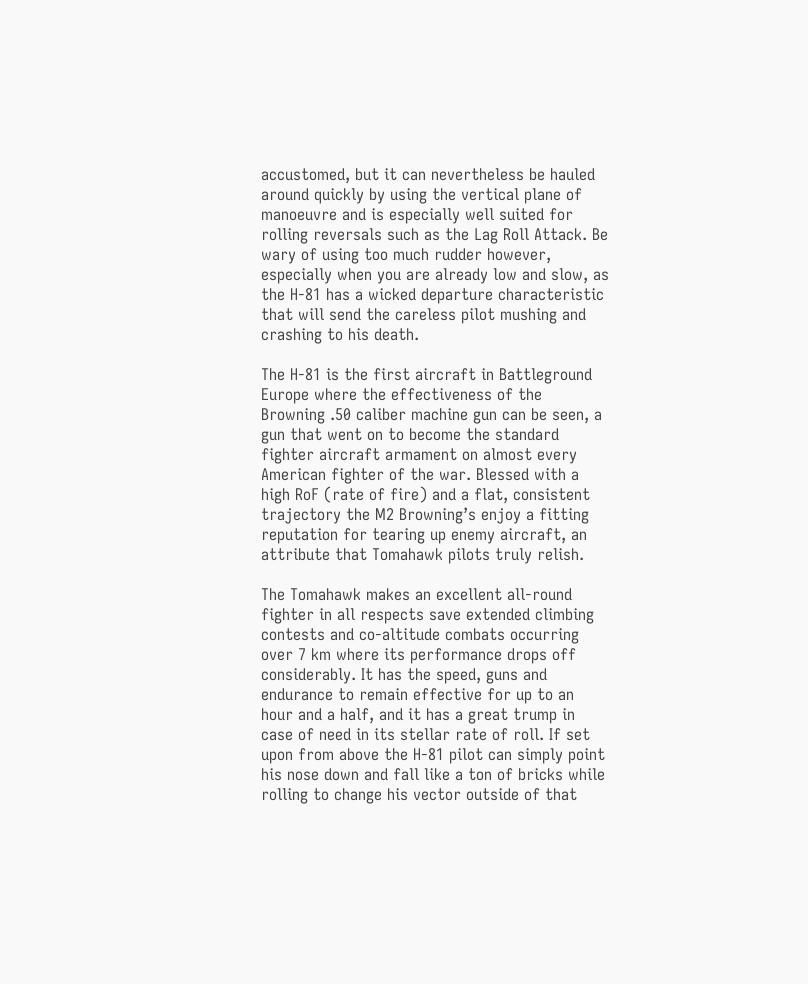accustomed, but it can nevertheless be hauled around quickly by using the vertical plane of manoeuvre and is especially well suited for rolling reversals such as the Lag Roll Attack. Be wary of using too much rudder however, especially when you are already low and slow, as the H-81 has a wicked departure characteristic that will send the careless pilot mushing and crashing to his death.

The H-81 is the first aircraft in Battleground Europe where the effectiveness of the Browning .50 caliber machine gun can be seen, a gun that went on to become the standard fighter aircraft armament on almost every American fighter of the war. Blessed with a high RoF (rate of fire) and a flat, consistent trajectory the M2 Browning’s enjoy a fitting reputation for tearing up enemy aircraft, an attribute that Tomahawk pilots truly relish.

The Tomahawk makes an excellent all-round fighter in all respects save extended climbing contests and co-altitude combats occurring over 7 km where its performance drops off considerably. It has the speed, guns and endurance to remain effective for up to an hour and a half, and it has a great trump in case of need in its stellar rate of roll. If set upon from above the H-81 pilot can simply point his nose down and fall like a ton of bricks while rolling to change his vector outside of that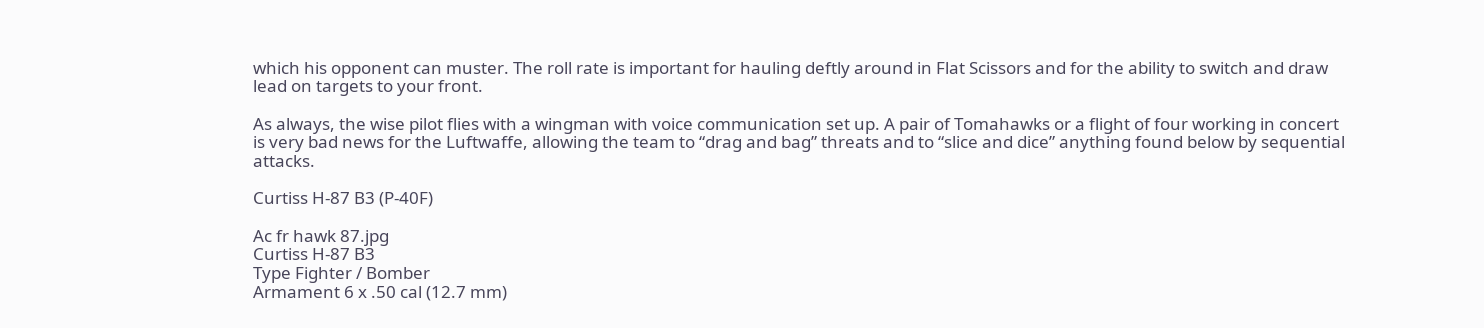which his opponent can muster. The roll rate is important for hauling deftly around in Flat Scissors and for the ability to switch and draw lead on targets to your front.

As always, the wise pilot flies with a wingman with voice communication set up. A pair of Tomahawks or a flight of four working in concert is very bad news for the Luftwaffe, allowing the team to “drag and bag” threats and to “slice and dice” anything found below by sequential attacks.

Curtiss H-87 B3 (P-40F)

Ac fr hawk 87.jpg
Curtiss H-87 B3
Type Fighter / Bomber
Armament 6 x .50 cal (12.7 mm)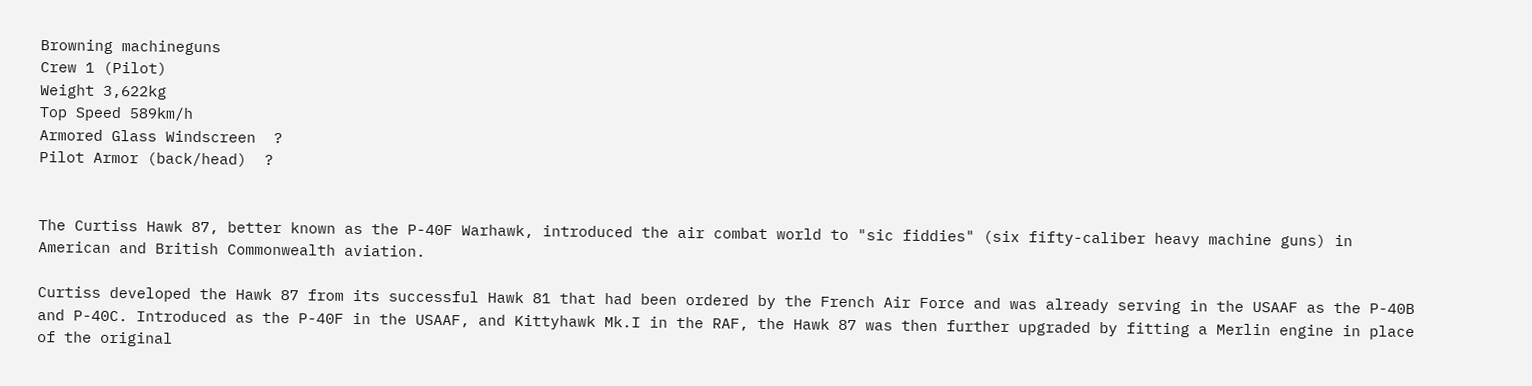Browning machineguns
Crew 1 (Pilot)
Weight 3,622kg
Top Speed 589km/h
Armored Glass Windscreen  ?
Pilot Armor (back/head)  ?


The Curtiss Hawk 87, better known as the P-40F Warhawk, introduced the air combat world to "sic fiddies" (six fifty-caliber heavy machine guns) in American and British Commonwealth aviation.

Curtiss developed the Hawk 87 from its successful Hawk 81 that had been ordered by the French Air Force and was already serving in the USAAF as the P-40B and P-40C. Introduced as the P-40F in the USAAF, and Kittyhawk Mk.I in the RAF, the Hawk 87 was then further upgraded by fitting a Merlin engine in place of the original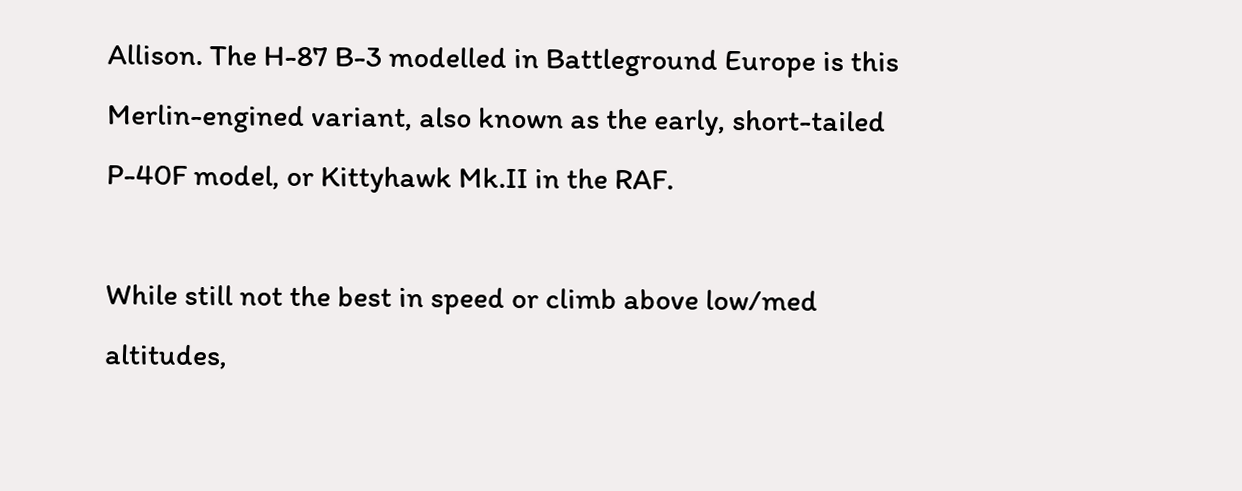Allison. The H-87 B-3 modelled in Battleground Europe is this Merlin-engined variant, also known as the early, short-tailed P-40F model, or Kittyhawk Mk.II in the RAF.

While still not the best in speed or climb above low/med altitudes,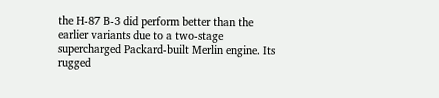the H-87 B-3 did perform better than the earlier variants due to a two-stage supercharged Packard-built Merlin engine. Its rugged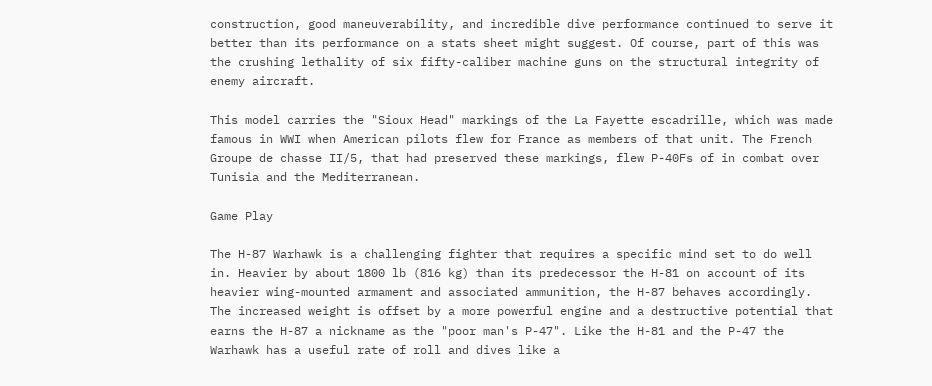construction, good maneuverability, and incredible dive performance continued to serve it better than its performance on a stats sheet might suggest. Of course, part of this was the crushing lethality of six fifty-caliber machine guns on the structural integrity of enemy aircraft.

This model carries the "Sioux Head" markings of the La Fayette escadrille, which was made famous in WWI when American pilots flew for France as members of that unit. The French Groupe de chasse II/5, that had preserved these markings, flew P-40Fs of in combat over Tunisia and the Mediterranean.

Game Play

The H-87 Warhawk is a challenging fighter that requires a specific mind set to do well in. Heavier by about 1800 lb (816 kg) than its predecessor the H-81 on account of its heavier wing-mounted armament and associated ammunition, the H-87 behaves accordingly. The increased weight is offset by a more powerful engine and a destructive potential that earns the H-87 a nickname as the "poor man's P-47". Like the H-81 and the P-47 the Warhawk has a useful rate of roll and dives like a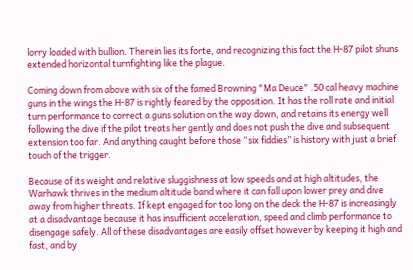lorry loaded with bullion. Therein lies its forte, and recognizing this fact the H-87 pilot shuns extended horizontal turnfighting like the plague.

Coming down from above with six of the famed Browning "Ma Deuce" .50 cal heavy machine guns in the wings the H-87 is rightly feared by the opposition. It has the roll rate and initial turn performance to correct a guns solution on the way down, and retains its energy well following the dive if the pilot treats her gently and does not push the dive and subsequent extension too far. And anything caught before those “six fiddies” is history with just a brief touch of the trigger.

Because of its weight and relative sluggishness at low speeds and at high altitudes, the Warhawk thrives in the medium altitude band where it can fall upon lower prey and dive away from higher threats. If kept engaged for too long on the deck the H-87 is increasingly at a disadvantage because it has insufficient acceleration, speed and climb performance to disengage safely. All of these disadvantages are easily offset however by keeping it high and fast, and by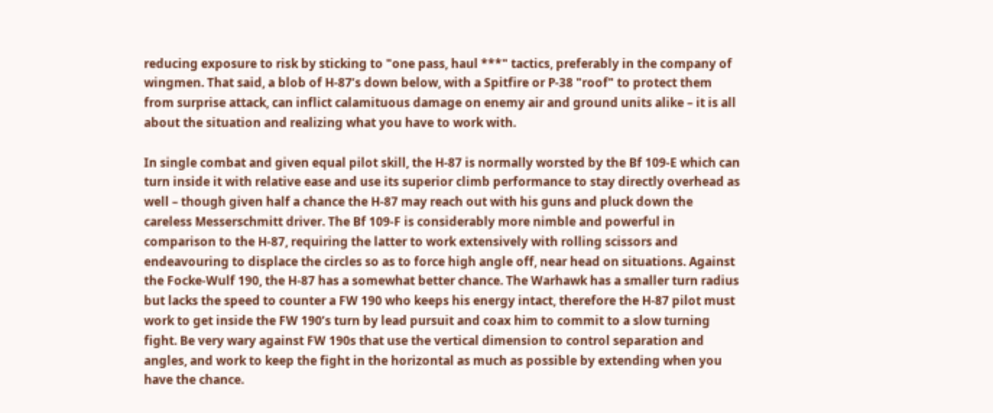reducing exposure to risk by sticking to "one pass, haul ***" tactics, preferably in the company of wingmen. That said, a blob of H-87’s down below, with a Spitfire or P-38 "roof" to protect them from surprise attack, can inflict calamituous damage on enemy air and ground units alike – it is all about the situation and realizing what you have to work with.

In single combat and given equal pilot skill, the H-87 is normally worsted by the Bf 109-E which can turn inside it with relative ease and use its superior climb performance to stay directly overhead as well – though given half a chance the H-87 may reach out with his guns and pluck down the careless Messerschmitt driver. The Bf 109-F is considerably more nimble and powerful in comparison to the H-87, requiring the latter to work extensively with rolling scissors and endeavouring to displace the circles so as to force high angle off, near head on situations. Against the Focke-Wulf 190, the H-87 has a somewhat better chance. The Warhawk has a smaller turn radius but lacks the speed to counter a FW 190 who keeps his energy intact, therefore the H-87 pilot must work to get inside the FW 190’s turn by lead pursuit and coax him to commit to a slow turning fight. Be very wary against FW 190s that use the vertical dimension to control separation and angles, and work to keep the fight in the horizontal as much as possible by extending when you have the chance.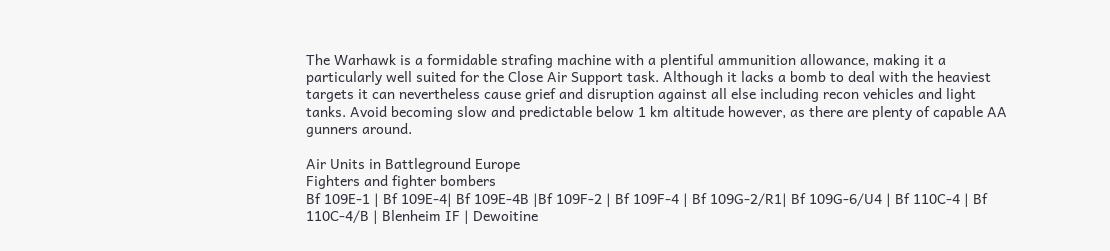The Warhawk is a formidable strafing machine with a plentiful ammunition allowance, making it a particularly well suited for the Close Air Support task. Although it lacks a bomb to deal with the heaviest targets it can nevertheless cause grief and disruption against all else including recon vehicles and light tanks. Avoid becoming slow and predictable below 1 km altitude however, as there are plenty of capable AA gunners around.

Air Units in Battleground Europe
Fighters and fighter bombers
Bf 109E-1 | Bf 109E-4| Bf 109E-4B |Bf 109F-2 | Bf 109F-4 | Bf 109G-2/R1| Bf 109G-6/U4 | Bf 110C-4 | Bf 110C-4/B | Blenheim IF | Dewoitine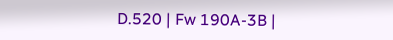D.520 | Fw 190A-3B |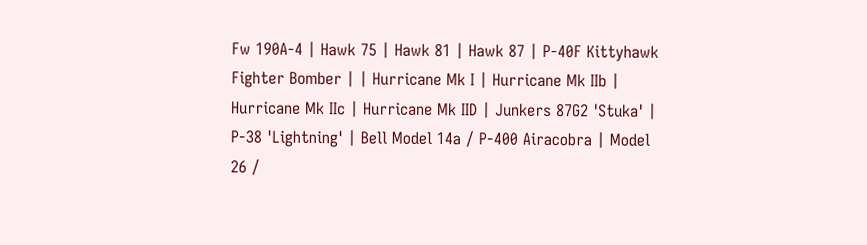Fw 190A-4 | Hawk 75 | Hawk 81 | Hawk 87 | P-40F Kittyhawk Fighter Bomber | | Hurricane Mk I | Hurricane Mk IIb | Hurricane Mk IIc | Hurricane Mk IID | Junkers 87G2 'Stuka' | P-38 'Lightning' | Bell Model 14a / P-400 Airacobra | Model 26 /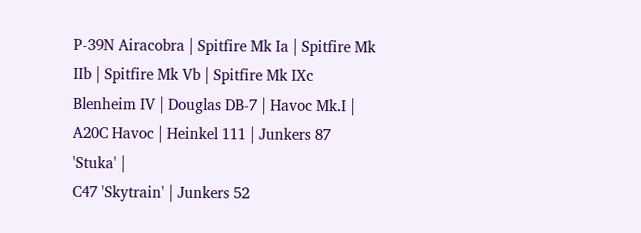P-39N Airacobra | Spitfire Mk Ia | Spitfire Mk IIb | Spitfire Mk Vb | Spitfire Mk IXc
Blenheim IV | Douglas DB-7 | Havoc Mk.I | A20C Havoc | Heinkel 111 | Junkers 87 'Stuka' |
C47 'Skytrain' | Junkers 52